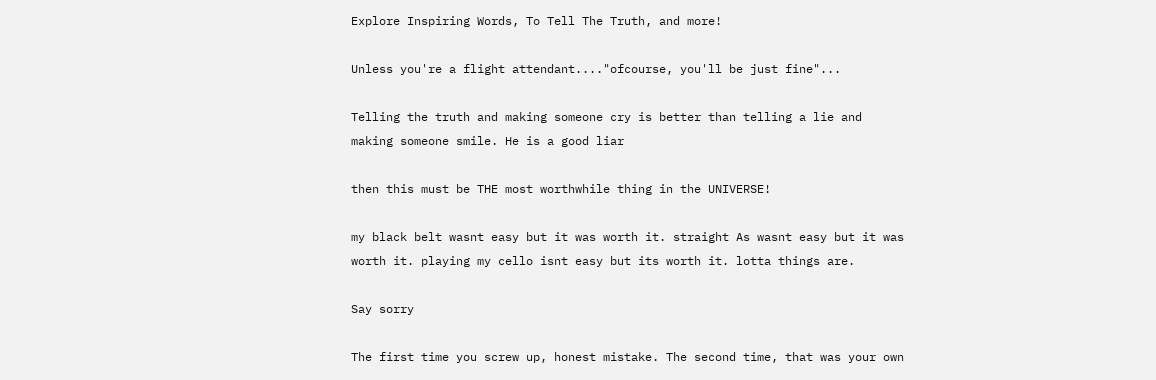Explore Inspiring Words, To Tell The Truth, and more!

Unless you're a flight attendant...."ofcourse, you'll be just fine"...

Telling the truth and making someone cry is better than telling a lie and making someone smile. He is a good liar

then this must be THE most worthwhile thing in the UNIVERSE!

my black belt wasnt easy but it was worth it. straight As wasnt easy but it was worth it. playing my cello isnt easy but its worth it. lotta things are.

Say sorry

The first time you screw up, honest mistake. The second time, that was your own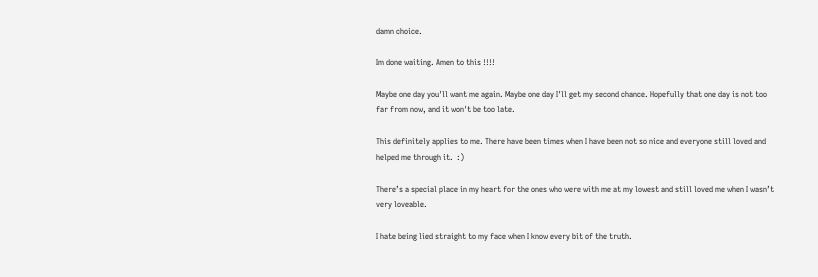damn choice.

Im done waiting. Amen to this !!!!

Maybe one day you'll want me again. Maybe one day I'll get my second chance. Hopefully that one day is not too far from now, and it won't be too late.

This definitely applies to me. There have been times when I have been not so nice and everyone still loved and helped me through it.  :)

There’s a special place in my heart for the ones who were with me at my lowest and still loved me when I wasn’t very loveable.

I hate being lied straight to my face when I know every bit of the truth.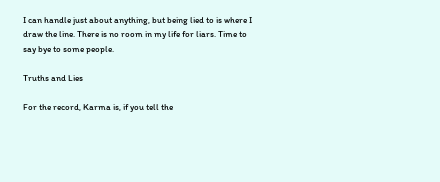I can handle just about anything, but being lied to is where I draw the line. There is no room in my life for liars. Time to say bye to some people.

Truths and Lies

For the record, Karma is, if you tell the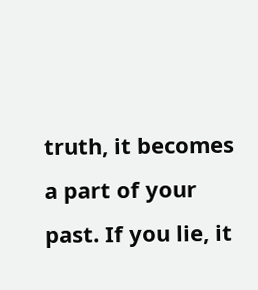truth, it becomes a part of your past. If you lie, it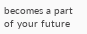becomes a part of your future